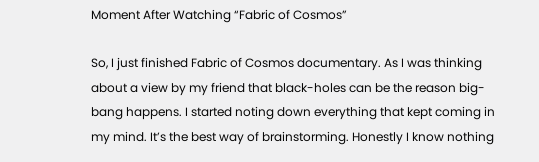Moment After Watching “Fabric of Cosmos”

So, I just finished Fabric of Cosmos documentary. As I was thinking about a view by my friend that black-holes can be the reason big-bang happens. I started noting down everything that kept coming in my mind. It’s the best way of brainstorming. Honestly I know nothing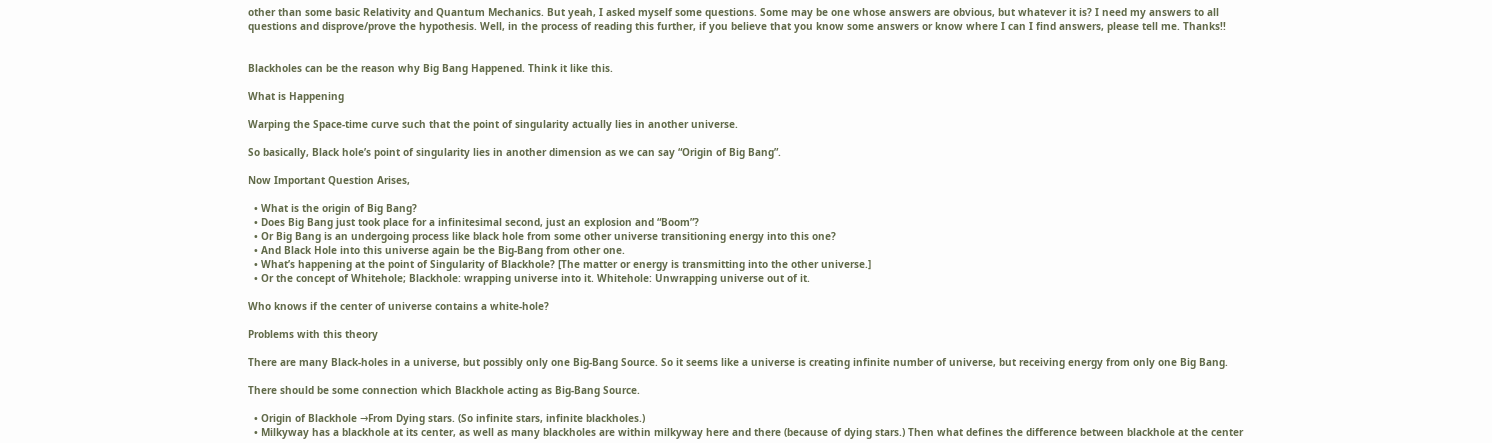other than some basic Relativity and Quantum Mechanics. But yeah, I asked myself some questions. Some may be one whose answers are obvious, but whatever it is? I need my answers to all questions and disprove/prove the hypothesis. Well, in the process of reading this further, if you believe that you know some answers or know where I can I find answers, please tell me. Thanks!!


Blackholes can be the reason why Big Bang Happened. Think it like this.

What is Happening

Warping the Space-time curve such that the point of singularity actually lies in another universe.

So basically, Black hole’s point of singularity lies in another dimension as we can say “Origin of Big Bang”.

Now Important Question Arises,

  • What is the origin of Big Bang?
  • Does Big Bang just took place for a infinitesimal second, just an explosion and “Boom”?
  • Or Big Bang is an undergoing process like black hole from some other universe transitioning energy into this one?
  • And Black Hole into this universe again be the Big-Bang from other one.
  • What’s happening at the point of Singularity of Blackhole? [The matter or energy is transmitting into the other universe.]
  • Or the concept of Whitehole; Blackhole: wrapping universe into it. Whitehole: Unwrapping universe out of it.

Who knows if the center of universe contains a white-hole?

Problems with this theory

There are many Black-holes in a universe, but possibly only one Big-Bang Source. So it seems like a universe is creating infinite number of universe, but receiving energy from only one Big Bang.

There should be some connection which Blackhole acting as Big-Bang Source.

  • Origin of Blackhole →From Dying stars. (So infinite stars, infinite blackholes.)
  • Milkyway has a blackhole at its center, as well as many blackholes are within milkyway here and there (because of dying stars.) Then what defines the difference between blackhole at the center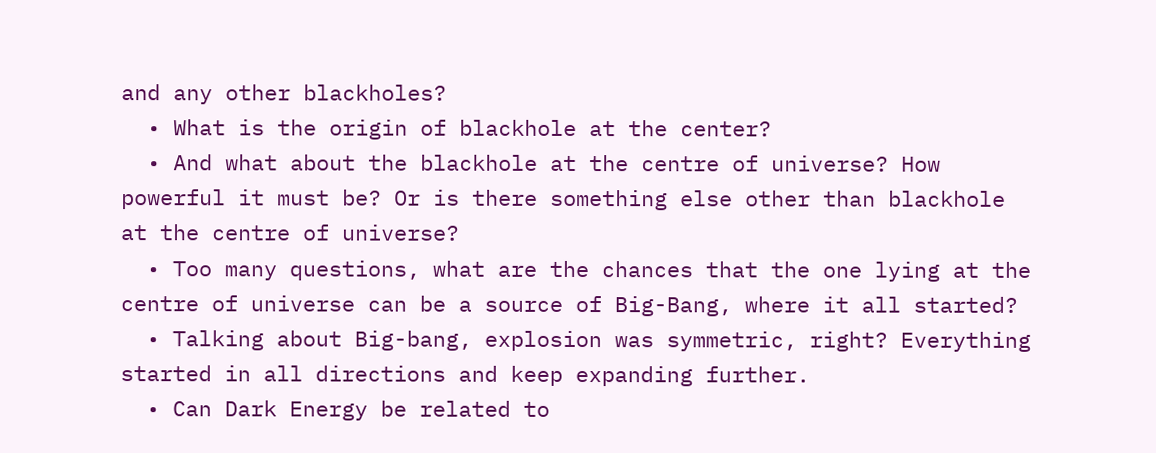and any other blackholes?
  • What is the origin of blackhole at the center?
  • And what about the blackhole at the centre of universe? How powerful it must be? Or is there something else other than blackhole at the centre of universe?
  • Too many questions, what are the chances that the one lying at the centre of universe can be a source of Big-Bang, where it all started?
  • Talking about Big-bang, explosion was symmetric, right? Everything started in all directions and keep expanding further.
  • Can Dark Energy be related to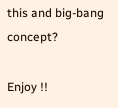this and big-bang concept?

Enjoy !!